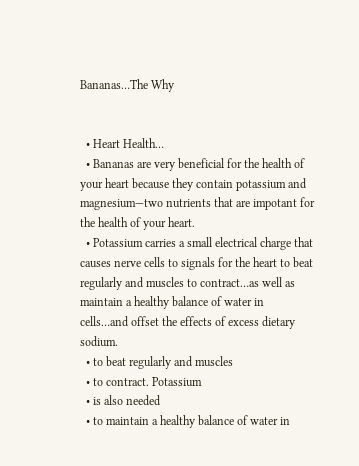Bananas…The Why


  • Heart Health…
  • Bananas are very beneficial for the health of your heart because they contain potassium and magnesium—two nutrients that are impotant for the health of your heart.
  • Potassium carries a small electrical charge that causes nerve cells to signals for the heart to beat regularly and muscles to contract…as well as maintain a healthy balance of water in cells…and offset the effects of excess dietary sodium.
  • to beat regularly and muscles
  • to contract. Potassium
  • is also needed
  • to maintain a healthy balance of water in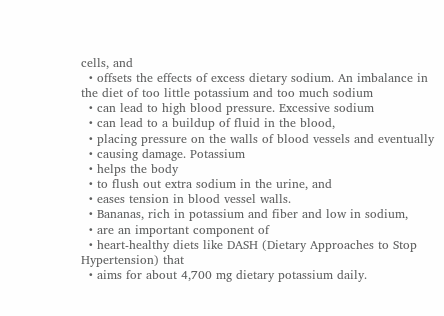cells, and
  • offsets the effects of excess dietary sodium. An imbalance in the diet of too little potassium and too much sodium
  • can lead to high blood pressure. Excessive sodium
  • can lead to a buildup of fluid in the blood,
  • placing pressure on the walls of blood vessels and eventually
  • causing damage. Potassium
  • helps the body
  • to flush out extra sodium in the urine, and
  • eases tension in blood vessel walls.
  • Bananas, rich in potassium and fiber and low in sodium,
  • are an important component of
  • heart-healthy diets like DASH (Dietary Approaches to Stop Hypertension) that
  • aims for about 4,700 mg dietary potassium daily.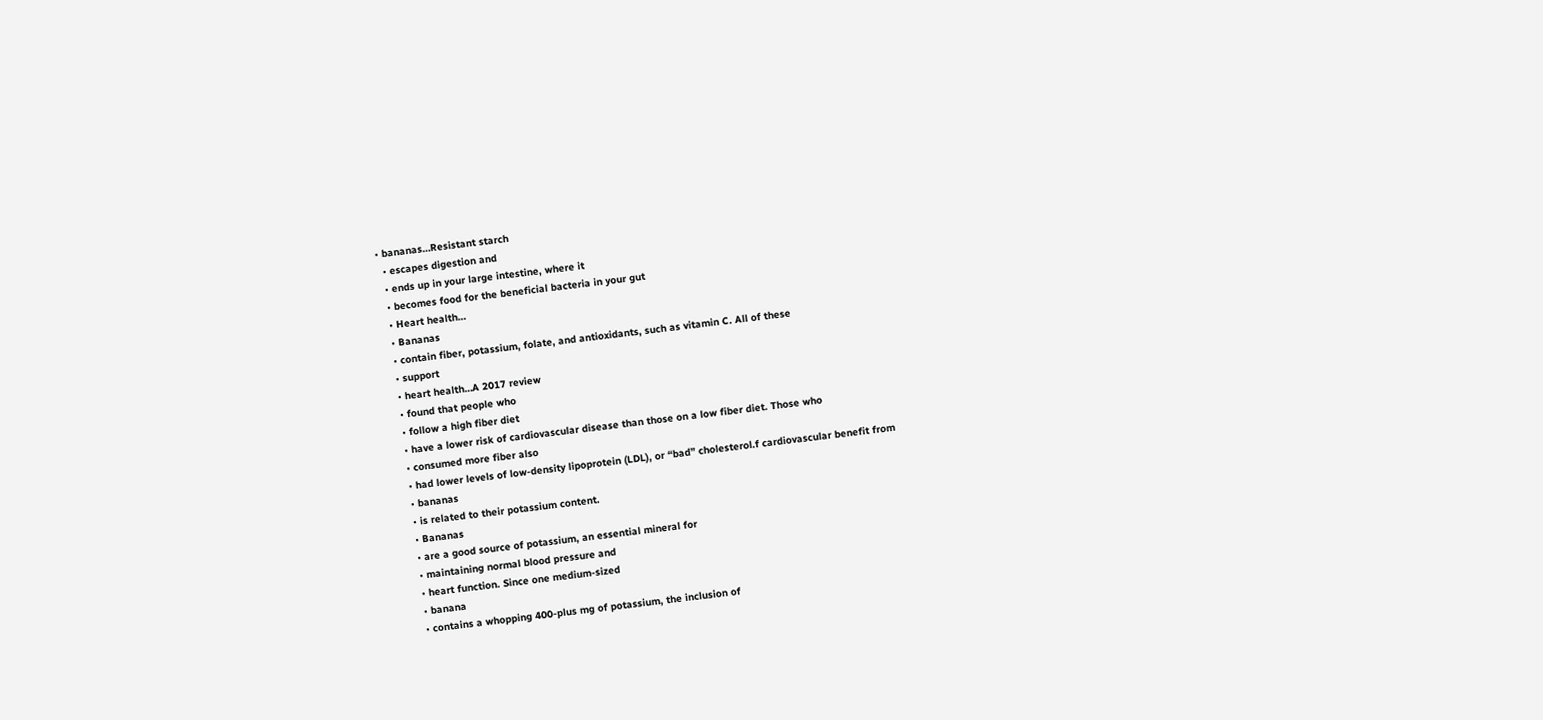• bananas…Resistant starch
  • escapes digestion and
  • ends up in your large intestine, where it
  • becomes food for the beneficial bacteria in your gut
  • Heart health…
  • Bananas
  • contain fiber, potassium, folate, and antioxidants, such as vitamin C. All of these
  • support
  • heart health…A 2017 review
  • found that people who
  • follow a high fiber diet
  • have a lower risk of cardiovascular disease than those on a low fiber diet. Those who
  • consumed more fiber also
  • had lower levels of low-density lipoprotein (LDL), or “bad” cholesterol.f cardiovascular benefit from
  • bananas
  • is related to their potassium content.
  • Bananas
  • are a good source of potassium, an essential mineral for
  • maintaining normal blood pressure and
  • heart function. Since one medium-sized
  • banana
  • contains a whopping 400-plus mg of potassium, the inclusion of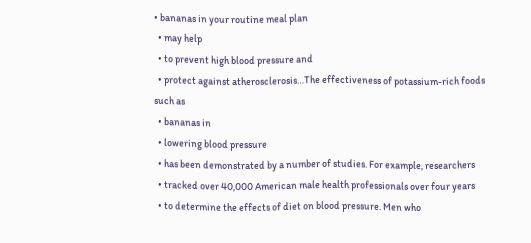• bananas in your routine meal plan
  • may help
  • to prevent high blood pressure and
  • protect against atherosclerosis…The effectiveness of potassium-rich foods such as
  • bananas in
  • lowering blood pressure
  • has been demonstrated by a number of studies. For example, researchers
  • tracked over 40,000 American male health professionals over four years
  • to determine the effects of diet on blood pressure. Men who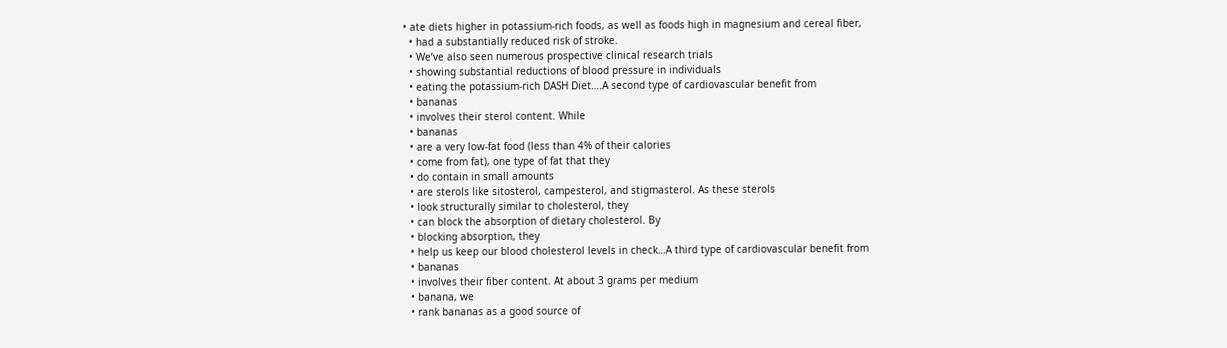• ate diets higher in potassium-rich foods, as well as foods high in magnesium and cereal fiber,
  • had a substantially reduced risk of stroke.
  • We’ve also seen numerous prospective clinical research trials
  • showing substantial reductions of blood pressure in individuals
  • eating the potassium-rich DASH Diet….A second type of cardiovascular benefit from
  • bananas
  • involves their sterol content. While
  • bananas
  • are a very low-fat food (less than 4% of their calories
  • come from fat), one type of fat that they
  • do contain in small amounts
  • are sterols like sitosterol, campesterol, and stigmasterol. As these sterols
  • look structurally similar to cholesterol, they
  • can block the absorption of dietary cholesterol. By
  • blocking absorption, they
  • help us keep our blood cholesterol levels in check…A third type of cardiovascular benefit from
  • bananas
  • involves their fiber content. At about 3 grams per medium
  • banana, we
  • rank bananas as a good source of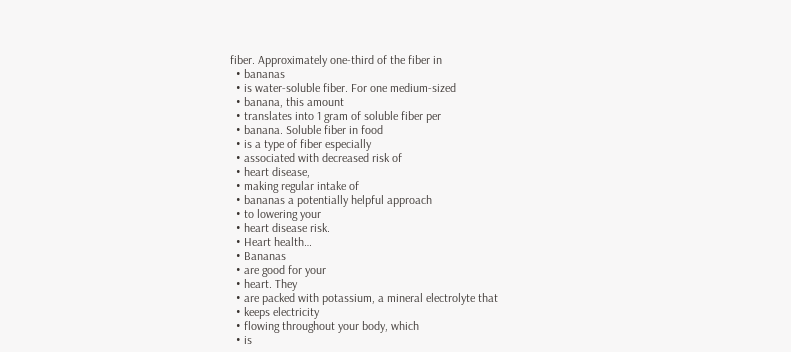fiber. Approximately one-third of the fiber in
  • bananas
  • is water-soluble fiber. For one medium-sized
  • banana, this amount
  • translates into 1 gram of soluble fiber per
  • banana. Soluble fiber in food
  • is a type of fiber especially
  • associated with decreased risk of
  • heart disease,
  • making regular intake of
  • bananas a potentially helpful approach
  • to lowering your
  • heart disease risk.
  • Heart health…
  • Bananas
  • are good for your
  • heart. They
  • are packed with potassium, a mineral electrolyte that
  • keeps electricity
  • flowing throughout your body, which
  • is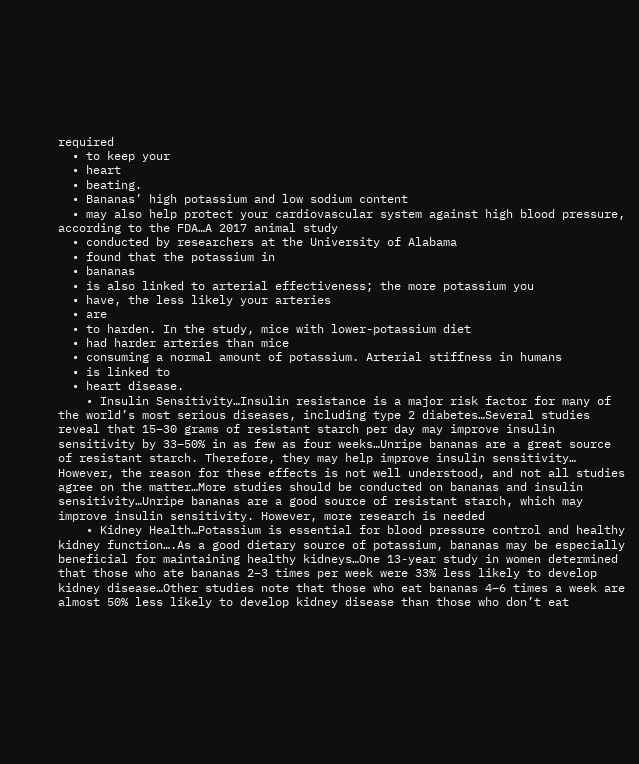required
  • to keep your
  • heart
  • beating.
  • Bananas’ high potassium and low sodium content
  • may also help protect your cardiovascular system against high blood pressure, according to the FDA…A 2017 animal study
  • conducted by researchers at the University of Alabama
  • found that the potassium in
  • bananas
  • is also linked to arterial effectiveness; the more potassium you
  • have, the less likely your arteries
  • are
  • to harden. In the study, mice with lower-potassium diet
  • had harder arteries than mice
  • consuming a normal amount of potassium. Arterial stiffness in humans
  • is linked to
  • heart disease.
    • Insulin Sensitivity…Insulin resistance is a major risk factor for many of the world’s most serious diseases, including type 2 diabetes…Several studies reveal that 15–30 grams of resistant starch per day may improve insulin sensitivity by 33–50% in as few as four weeks…Unripe bananas are a great source of resistant starch. Therefore, they may help improve insulin sensitivity… However, the reason for these effects is not well understood, and not all studies agree on the matter…More studies should be conducted on bananas and insulin sensitivity…Unripe bananas are a good source of resistant starch, which may improve insulin sensitivity. However, more research is needed
    • Kidney Health…Potassium is essential for blood pressure control and healthy kidney function….As a good dietary source of potassium, bananas may be especially beneficial for maintaining healthy kidneys…One 13-year study in women determined that those who ate bananas 2–3 times per week were 33% less likely to develop kidney disease…Other studies note that those who eat bananas 4–6 times a week are almost 50% less likely to develop kidney disease than those who don’t eat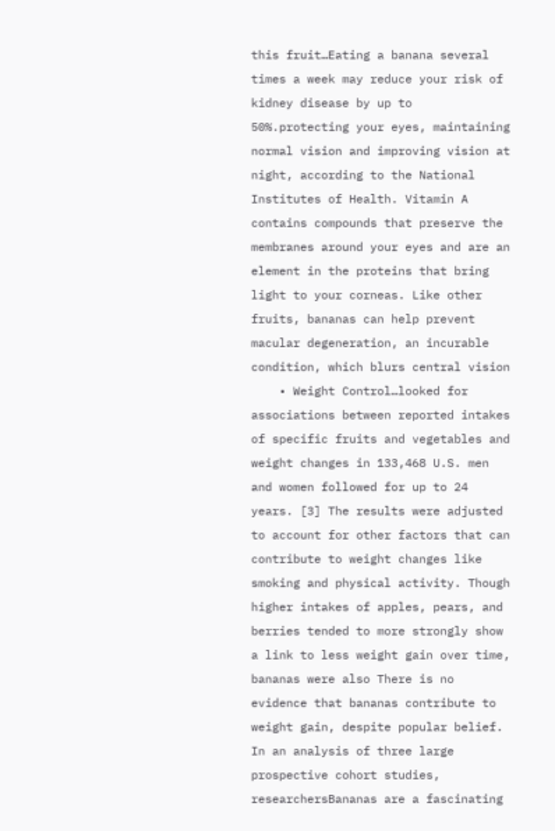this fruit…Eating a banana several times a week may reduce your risk of kidney disease by up to 50%.protecting your eyes, maintaining normal vision and improving vision at night, according to the National Institutes of Health. Vitamin A contains compounds that preserve the membranes around your eyes and are an element in the proteins that bring light to your corneas. Like other fruits, bananas can help prevent macular degeneration, an incurable condition, which blurs central vision
    • Weight Control…looked for associations between reported intakes of specific fruits and vegetables and weight changes in 133,468 U.S. men and women followed for up to 24 years. [3] The results were adjusted to account for other factors that can contribute to weight changes like smoking and physical activity. Though higher intakes of apples, pears, and berries tended to more strongly show a link to less weight gain over time, bananas were also There is no evidence that bananas contribute to weight gain, despite popular belief. In an analysis of three large prospective cohort studies, researchersBananas are a fascinating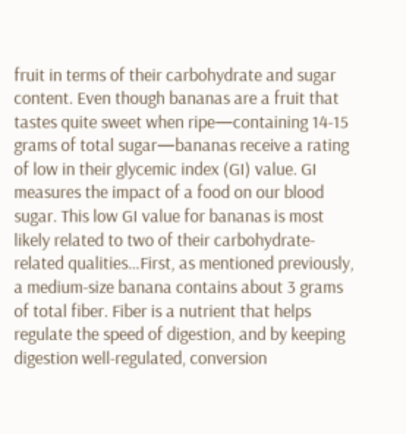fruit in terms of their carbohydrate and sugar content. Even though bananas are a fruit that tastes quite sweet when ripe—containing 14-15 grams of total sugar—bananas receive a rating of low in their glycemic index (GI) value. GI measures the impact of a food on our blood sugar. This low GI value for bananas is most likely related to two of their carbohydrate-related qualities…First, as mentioned previously, a medium-size banana contains about 3 grams of total fiber. Fiber is a nutrient that helps regulate the speed of digestion, and by keeping digestion well-regulated, conversion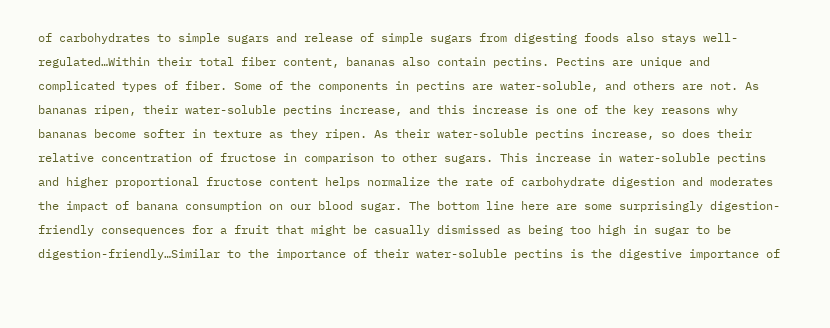of carbohydrates to simple sugars and release of simple sugars from digesting foods also stays well-regulated…Within their total fiber content, bananas also contain pectins. Pectins are unique and complicated types of fiber. Some of the components in pectins are water-soluble, and others are not. As bananas ripen, their water-soluble pectins increase, and this increase is one of the key reasons why bananas become softer in texture as they ripen. As their water-soluble pectins increase, so does their relative concentration of fructose in comparison to other sugars. This increase in water-soluble pectins and higher proportional fructose content helps normalize the rate of carbohydrate digestion and moderates the impact of banana consumption on our blood sugar. The bottom line here are some surprisingly digestion-friendly consequences for a fruit that might be casually dismissed as being too high in sugar to be digestion-friendly…Similar to the importance of their water-soluble pectins is the digestive importance of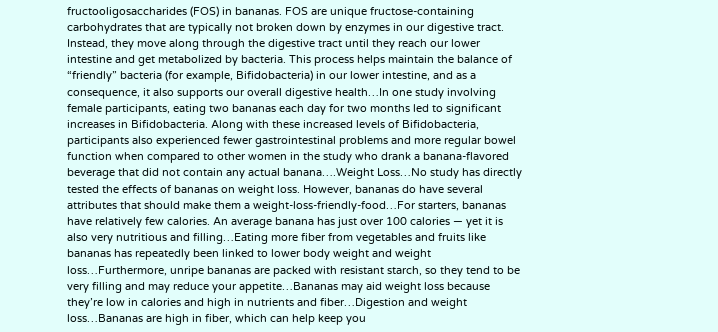fructooligosaccharides (FOS) in bananas. FOS are unique fructose-containing carbohydrates that are typically not broken down by enzymes in our digestive tract. Instead, they move along through the digestive tract until they reach our lower intestine and get metabolized by bacteria. This process helps maintain the balance of “friendly” bacteria (for example, Bifidobacteria) in our lower intestine, and as a consequence, it also supports our overall digestive health…In one study involving female participants, eating two bananas each day for two months led to significant increases in Bifidobacteria. Along with these increased levels of Bifidobacteria, participants also experienced fewer gastrointestinal problems and more regular bowel function when compared to other women in the study who drank a banana-flavored beverage that did not contain any actual banana….Weight Loss…No study has directly tested the effects of bananas on weight loss. However, bananas do have several attributes that should make them a weight-loss-friendly-food…For starters, bananas have relatively few calories. An average banana has just over 100 calories — yet it is also very nutritious and filling…Eating more fiber from vegetables and fruits like bananas has repeatedly been linked to lower body weight and weight loss…Furthermore, unripe bananas are packed with resistant starch, so they tend to be very filling and may reduce your appetite…Bananas may aid weight loss because they’re low in calories and high in nutrients and fiber…Digestion and weight loss…Bananas are high in fiber, which can help keep you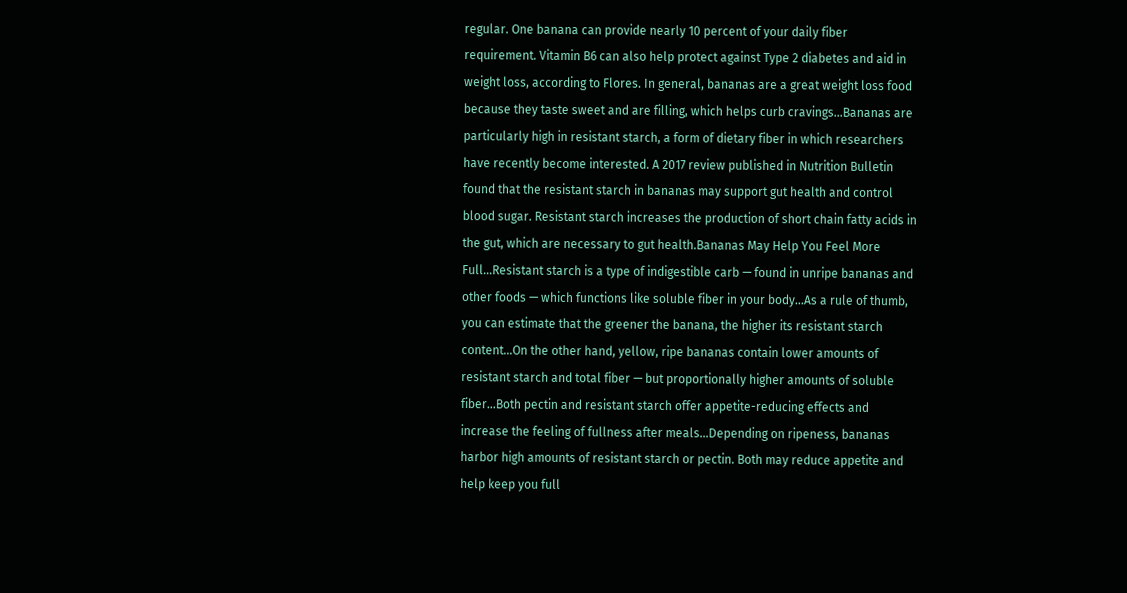regular. One banana can provide nearly 10 percent of your daily fiber requirement. Vitamin B6 can also help protect against Type 2 diabetes and aid in weight loss, according to Flores. In general, bananas are a great weight loss food because they taste sweet and are filling, which helps curb cravings…Bananas are particularly high in resistant starch, a form of dietary fiber in which researchers have recently become interested. A 2017 review published in Nutrition Bulletin found that the resistant starch in bananas may support gut health and control blood sugar. Resistant starch increases the production of short chain fatty acids in the gut, which are necessary to gut health.Bananas May Help You Feel More Full…Resistant starch is a type of indigestible carb — found in unripe bananas and other foods — which functions like soluble fiber in your body…As a rule of thumb, you can estimate that the greener the banana, the higher its resistant starch content…On the other hand, yellow, ripe bananas contain lower amounts of resistant starch and total fiber — but proportionally higher amounts of soluble fiber…Both pectin and resistant starch offer appetite-reducing effects and increase the feeling of fullness after meals…Depending on ripeness, bananas harbor high amounts of resistant starch or pectin. Both may reduce appetite and help keep you full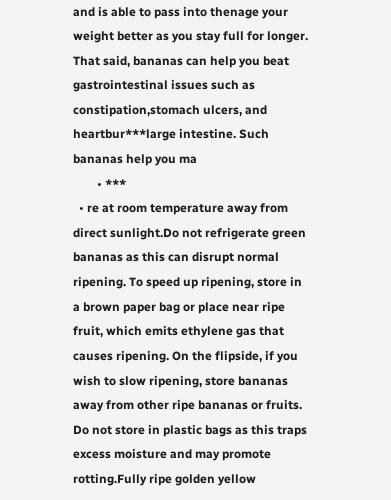and is able to pass into thenage your weight better as you stay full for longer. That said, bananas can help you beat gastrointestinal issues such as constipation,stomach ulcers, and heartbur***large intestine. Such bananas help you ma
        • ***
  • re at room temperature away from direct sunlight.Do not refrigerate green bananas as this can disrupt normal ripening. To speed up ripening, store in a brown paper bag or place near ripe fruit, which emits ethylene gas that causes ripening. On the flipside, if you wish to slow ripening, store bananas away from other ripe bananas or fruits. Do not store in plastic bags as this traps excess moisture and may promote rotting.Fully ripe golden yellow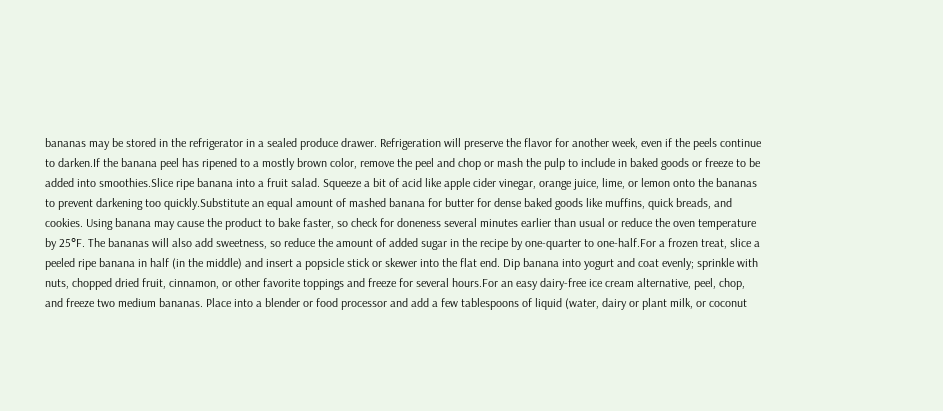bananas may be stored in the refrigerator in a sealed produce drawer. Refrigeration will preserve the flavor for another week, even if the peels continue to darken.If the banana peel has ripened to a mostly brown color, remove the peel and chop or mash the pulp to include in baked goods or freeze to be added into smoothies.Slice ripe banana into a fruit salad. Squeeze a bit of acid like apple cider vinegar, orange juice, lime, or lemon onto the bananas to prevent darkening too quickly.Substitute an equal amount of mashed banana for butter for dense baked goods like muffins, quick breads, and cookies. Using banana may cause the product to bake faster, so check for doneness several minutes earlier than usual or reduce the oven temperature by 25°F. The bananas will also add sweetness, so reduce the amount of added sugar in the recipe by one-quarter to one-half.For a frozen treat, slice a peeled ripe banana in half (in the middle) and insert a popsicle stick or skewer into the flat end. Dip banana into yogurt and coat evenly; sprinkle with nuts, chopped dried fruit, cinnamon, or other favorite toppings and freeze for several hours.For an easy dairy-free ice cream alternative, peel, chop, and freeze two medium bananas. Place into a blender or food processor and add a few tablespoons of liquid (water, dairy or plant milk, or coconut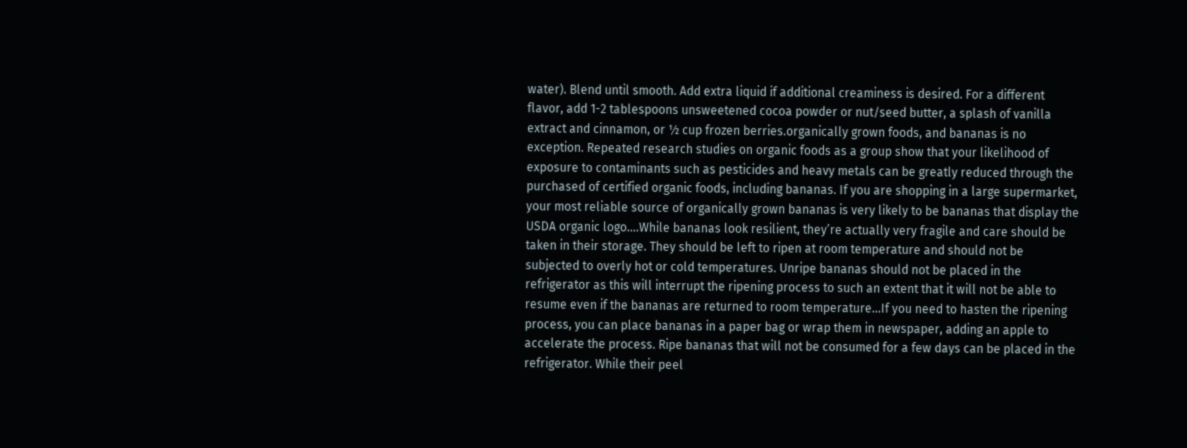water). Blend until smooth. Add extra liquid if additional creaminess is desired. For a different flavor, add 1-2 tablespoons unsweetened cocoa powder or nut/seed butter, a splash of vanilla extract and cinnamon, or ½ cup frozen berries.organically grown foods, and bananas is no exception. Repeated research studies on organic foods as a group show that your likelihood of exposure to contaminants such as pesticides and heavy metals can be greatly reduced through the purchased of certified organic foods, including bananas. If you are shopping in a large supermarket, your most reliable source of organically grown bananas is very likely to be bananas that display the USDA organic logo….While bananas look resilient, they’re actually very fragile and care should be taken in their storage. They should be left to ripen at room temperature and should not be subjected to overly hot or cold temperatures. Unripe bananas should not be placed in the refrigerator as this will interrupt the ripening process to such an extent that it will not be able to resume even if the bananas are returned to room temperature…If you need to hasten the ripening process, you can place bananas in a paper bag or wrap them in newspaper, adding an apple to accelerate the process. Ripe bananas that will not be consumed for a few days can be placed in the refrigerator. While their peel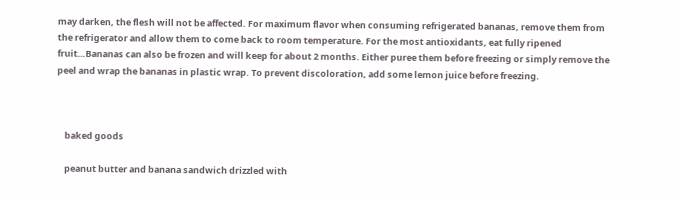may darken, the flesh will not be affected. For maximum flavor when consuming refrigerated bananas, remove them from the refrigerator and allow them to come back to room temperature. For the most antioxidants, eat fully ripened fruit…Bananas can also be frozen and will keep for about 2 months. Either puree them before freezing or simply remove the peel and wrap the bananas in plastic wrap. To prevent discoloration, add some lemon juice before freezing.



    baked goods

    peanut butter and banana sandwich drizzled with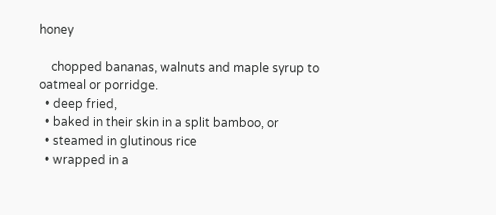honey

    chopped bananas, walnuts and maple syrup to oatmeal or porridge.
  • deep fried,
  • baked in their skin in a split bamboo, or
  • steamed in glutinous rice
  • wrapped in a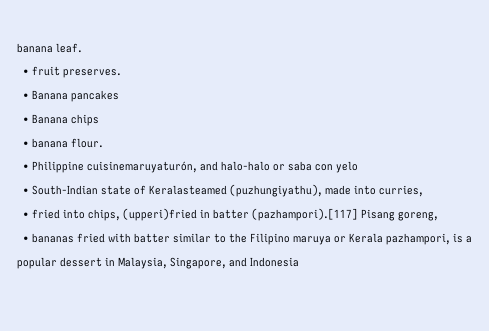banana leaf.
  • fruit preserves.
  • Banana pancakes
  • Banana chips
  • banana flour.
  • Philippine cuisinemaruyaturón, and halo-halo or saba con yelo
  • South-Indian state of Keralasteamed (puzhungiyathu), made into curries,
  • fried into chips, (upperi)fried in batter (pazhampori).[117] Pisang goreng,
  • bananas fried with batter similar to the Filipino maruya or Kerala pazhampori, is a popular dessert in Malaysia, Singapore, and Indonesia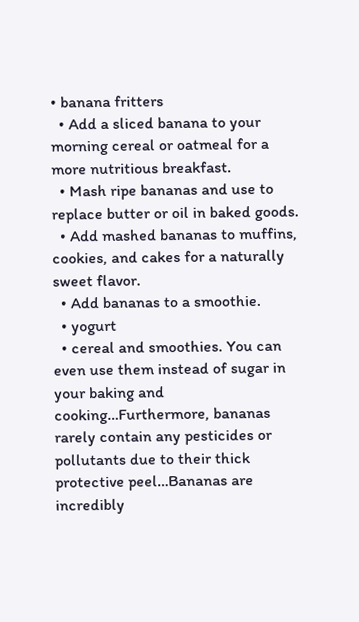• banana fritters
  • Add a sliced banana to your morning cereal or oatmeal for a more nutritious breakfast.
  • Mash ripe bananas and use to replace butter or oil in baked goods.
  • Add mashed bananas to muffins, cookies, and cakes for a naturally sweet flavor.
  • Add bananas to a smoothie.
  • yogurt
  • cereal and smoothies. You can even use them instead of sugar in your baking and cooking…Furthermore, bananas rarely contain any pesticides or pollutants due to their thick protective peel…Bananas are incredibly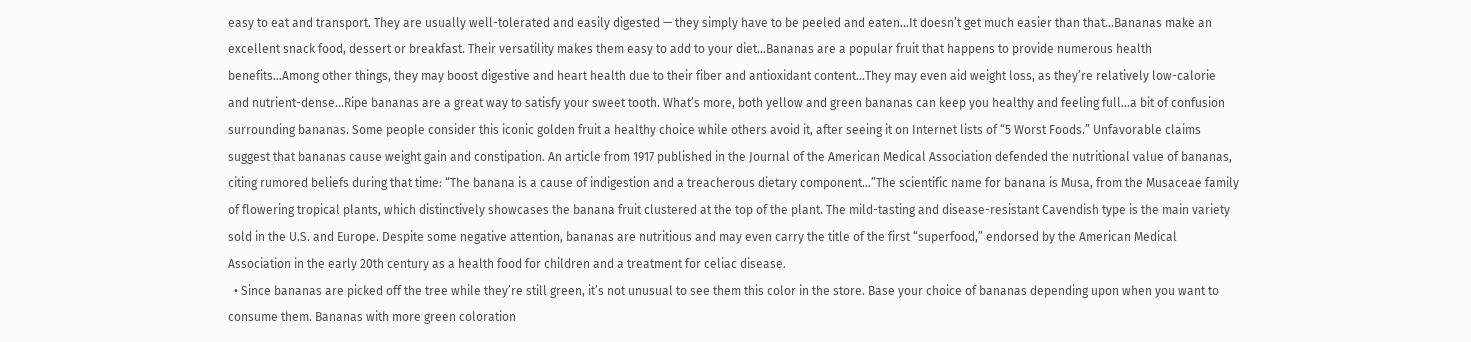easy to eat and transport. They are usually well-tolerated and easily digested — they simply have to be peeled and eaten…It doesn’t get much easier than that…Bananas make an excellent snack food, dessert or breakfast. Their versatility makes them easy to add to your diet…Bananas are a popular fruit that happens to provide numerous health benefits…Among other things, they may boost digestive and heart health due to their fiber and antioxidant content…They may even aid weight loss, as they’re relatively low-calorie and nutrient-dense…Ripe bananas are a great way to satisfy your sweet tooth. What’s more, both yellow and green bananas can keep you healthy and feeling full…a bit of confusion surrounding bananas. Some people consider this iconic golden fruit a healthy choice while others avoid it, after seeing it on Internet lists of “5 Worst Foods.” Unfavorable claims suggest that bananas cause weight gain and constipation. An article from 1917 published in the Journal of the American Medical Association defended the nutritional value of bananas, citing rumored beliefs during that time: “The banana is a cause of indigestion and a treacherous dietary component…”The scientific name for banana is Musa, from the Musaceae family of flowering tropical plants, which distinctively showcases the banana fruit clustered at the top of the plant. The mild-tasting and disease-resistant Cavendish type is the main variety sold in the U.S. and Europe. Despite some negative attention, bananas are nutritious and may even carry the title of the first “superfood,” endorsed by the American Medical Association in the early 20th century as a health food for children and a treatment for celiac disease.
  • Since bananas are picked off the tree while they’re still green, it’s not unusual to see them this color in the store. Base your choice of bananas depending upon when you want to consume them. Bananas with more green coloration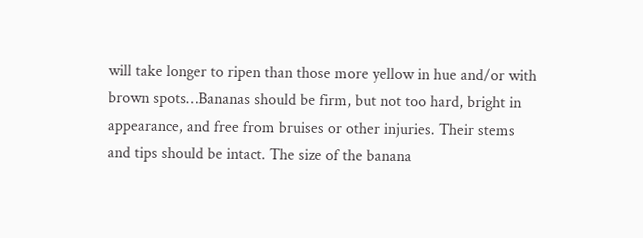will take longer to ripen than those more yellow in hue and/or with brown spots…Bananas should be firm, but not too hard, bright in appearance, and free from bruises or other injuries. Their stems and tips should be intact. The size of the banana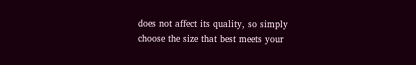does not affect its quality, so simply choose the size that best meets your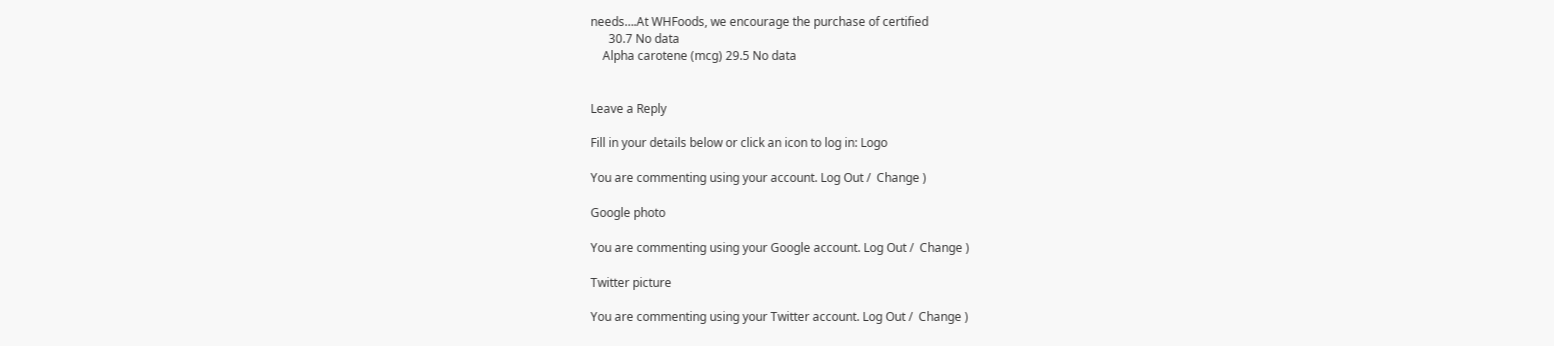needs….At WHFoods, we encourage the purchase of certified
      30.7 No data
    Alpha carotene (mcg) 29.5 No data


Leave a Reply

Fill in your details below or click an icon to log in: Logo

You are commenting using your account. Log Out /  Change )

Google photo

You are commenting using your Google account. Log Out /  Change )

Twitter picture

You are commenting using your Twitter account. Log Out /  Change )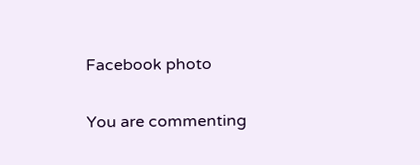Facebook photo

You are commenting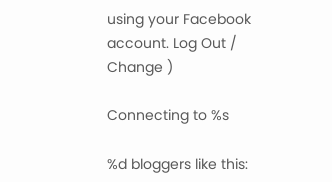using your Facebook account. Log Out /  Change )

Connecting to %s

%d bloggers like this: